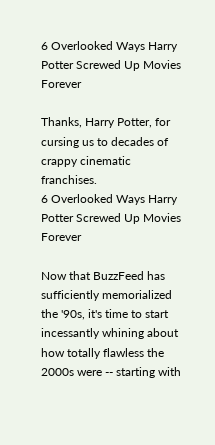6 Overlooked Ways Harry Potter Screwed Up Movies Forever

Thanks, Harry Potter, for cursing us to decades of crappy cinematic franchises.
6 Overlooked Ways Harry Potter Screwed Up Movies Forever

Now that BuzzFeed has sufficiently memorialized the '90s, it's time to start incessantly whining about how totally flawless the 2000s were -- starting with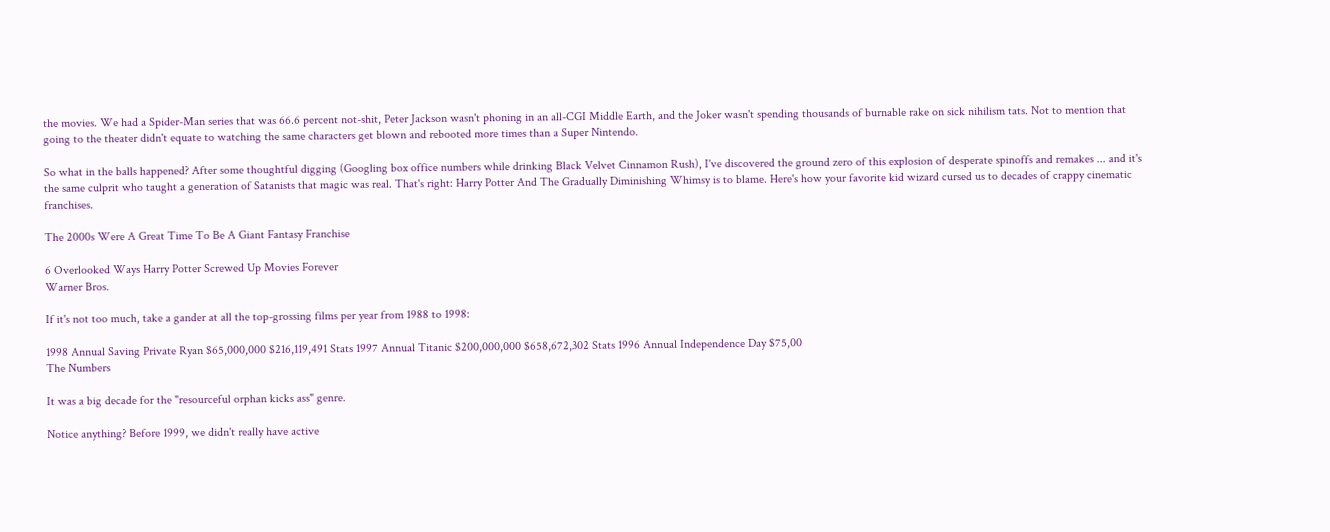the movies. We had a Spider-Man series that was 66.6 percent not-shit, Peter Jackson wasn't phoning in an all-CGI Middle Earth, and the Joker wasn't spending thousands of burnable rake on sick nihilism tats. Not to mention that going to the theater didn't equate to watching the same characters get blown and rebooted more times than a Super Nintendo.

So what in the balls happened? After some thoughtful digging (Googling box office numbers while drinking Black Velvet Cinnamon Rush), I've discovered the ground zero of this explosion of desperate spinoffs and remakes ... and it's the same culprit who taught a generation of Satanists that magic was real. That's right: Harry Potter And The Gradually Diminishing Whimsy is to blame. Here's how your favorite kid wizard cursed us to decades of crappy cinematic franchises.

The 2000s Were A Great Time To Be A Giant Fantasy Franchise

6 Overlooked Ways Harry Potter Screwed Up Movies Forever
Warner Bros.

If it's not too much, take a gander at all the top-grossing films per year from 1988 to 1998:

1998 Annual Saving Private Ryan $65,000,000 $216,119,491 Stats 1997 Annual Titanic $200,000,000 $658,672,302 Stats 1996 Annual Independence Day $75,00
The Numbers

It was a big decade for the "resourceful orphan kicks ass" genre.

Notice anything? Before 1999, we didn't really have active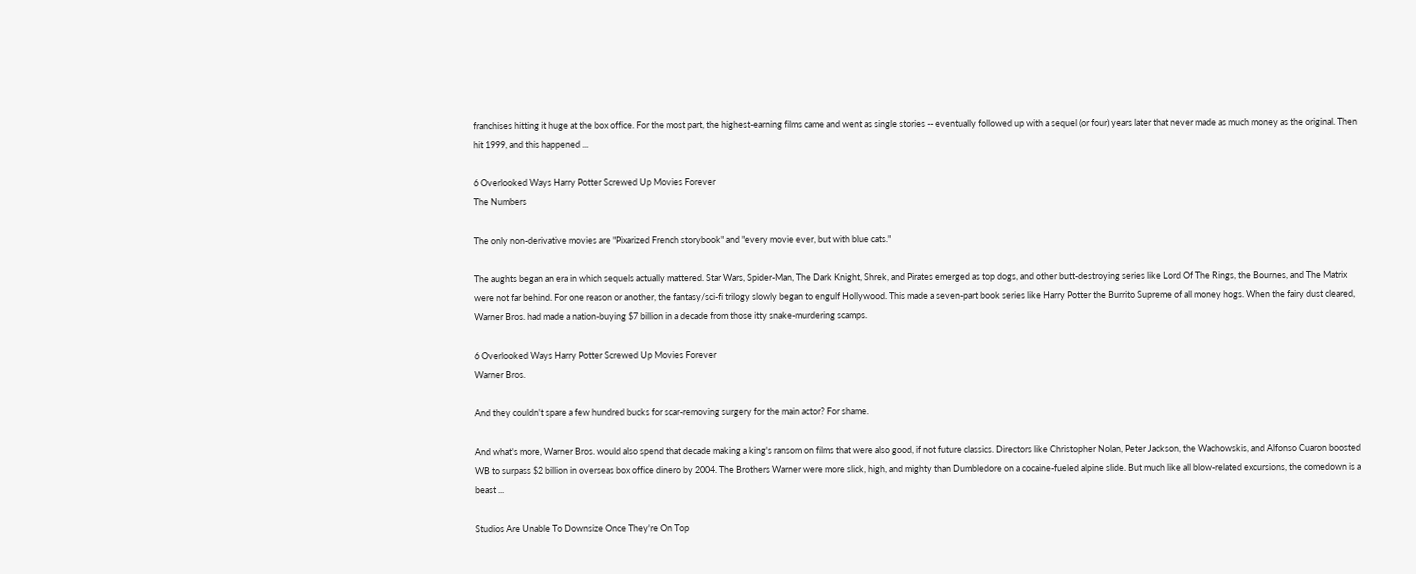franchises hitting it huge at the box office. For the most part, the highest-earning films came and went as single stories -- eventually followed up with a sequel (or four) years later that never made as much money as the original. Then hit 1999, and this happened ...

6 Overlooked Ways Harry Potter Screwed Up Movies Forever
The Numbers

The only non-derivative movies are "Pixarized French storybook" and "every movie ever, but with blue cats."

The aughts began an era in which sequels actually mattered. Star Wars, Spider-Man, The Dark Knight, Shrek, and Pirates emerged as top dogs, and other butt-destroying series like Lord Of The Rings, the Bournes, and The Matrix were not far behind. For one reason or another, the fantasy/sci-fi trilogy slowly began to engulf Hollywood. This made a seven-part book series like Harry Potter the Burrito Supreme of all money hogs. When the fairy dust cleared, Warner Bros. had made a nation-buying $7 billion in a decade from those itty snake-murdering scamps.

6 Overlooked Ways Harry Potter Screwed Up Movies Forever
Warner Bros.

And they couldn't spare a few hundred bucks for scar-removing surgery for the main actor? For shame.

And what's more, Warner Bros. would also spend that decade making a king's ransom on films that were also good, if not future classics. Directors like Christopher Nolan, Peter Jackson, the Wachowskis, and Alfonso Cuaron boosted WB to surpass $2 billion in overseas box office dinero by 2004. The Brothers Warner were more slick, high, and mighty than Dumbledore on a cocaine-fueled alpine slide. But much like all blow-related excursions, the comedown is a beast ...

Studios Are Unable To Downsize Once They're On Top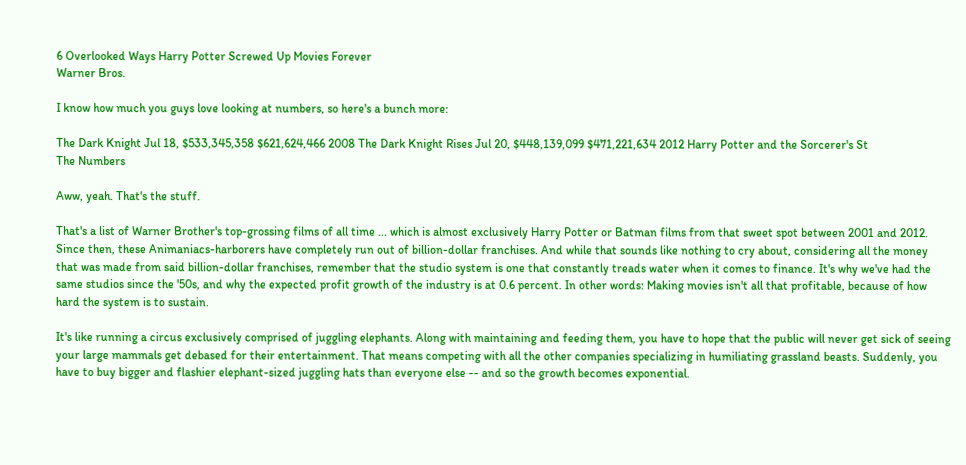6 Overlooked Ways Harry Potter Screwed Up Movies Forever
Warner Bros.

I know how much you guys love looking at numbers, so here's a bunch more:

The Dark Knight Jul 18, $533,345,358 $621,624,466 2008 The Dark Knight Rises Jul 20, $448,139,099 $471,221,634 2012 Harry Potter and the Sorcerer's St
The Numbers

Aww, yeah. That's the stuff.

That's a list of Warner Brother's top-grossing films of all time ... which is almost exclusively Harry Potter or Batman films from that sweet spot between 2001 and 2012. Since then, these Animaniacs-harborers have completely run out of billion-dollar franchises. And while that sounds like nothing to cry about, considering all the money that was made from said billion-dollar franchises, remember that the studio system is one that constantly treads water when it comes to finance. It's why we've had the same studios since the '50s, and why the expected profit growth of the industry is at 0.6 percent. In other words: Making movies isn't all that profitable, because of how hard the system is to sustain.

It's like running a circus exclusively comprised of juggling elephants. Along with maintaining and feeding them, you have to hope that the public will never get sick of seeing your large mammals get debased for their entertainment. That means competing with all the other companies specializing in humiliating grassland beasts. Suddenly, you have to buy bigger and flashier elephant-sized juggling hats than everyone else -- and so the growth becomes exponential.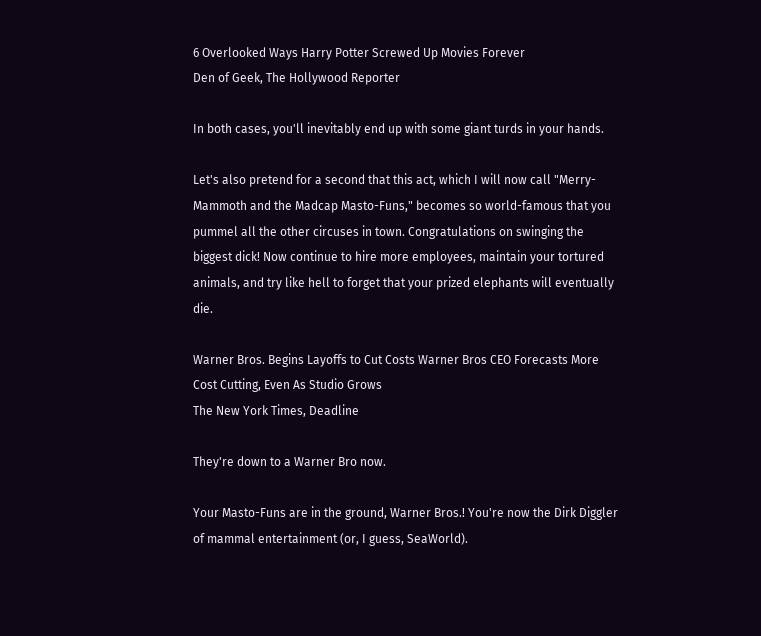6 Overlooked Ways Harry Potter Screwed Up Movies Forever
Den of Geek, The Hollywood Reporter

In both cases, you'll inevitably end up with some giant turds in your hands.

Let's also pretend for a second that this act, which I will now call "Merry-Mammoth and the Madcap Masto-Funs," becomes so world-famous that you pummel all the other circuses in town. Congratulations on swinging the biggest dick! Now continue to hire more employees, maintain your tortured animals, and try like hell to forget that your prized elephants will eventually die.

Warner Bros. Begins Layoffs to Cut Costs Warner Bros CEO Forecasts More Cost Cutting, Even As Studio Grows
The New York Times, Deadline

They're down to a Warner Bro now.

Your Masto-Funs are in the ground, Warner Bros.! You're now the Dirk Diggler of mammal entertainment (or, I guess, SeaWorld).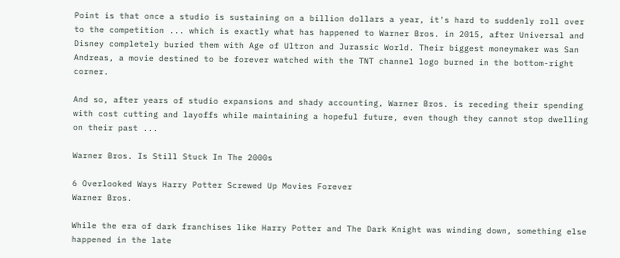Point is that once a studio is sustaining on a billion dollars a year, it's hard to suddenly roll over to the competition ... which is exactly what has happened to Warner Bros. in 2015, after Universal and Disney completely buried them with Age of Ultron and Jurassic World. Their biggest moneymaker was San Andreas, a movie destined to be forever watched with the TNT channel logo burned in the bottom-right corner.

And so, after years of studio expansions and shady accounting, Warner Bros. is receding their spending with cost cutting and layoffs while maintaining a hopeful future, even though they cannot stop dwelling on their past ...

Warner Bros. Is Still Stuck In The 2000s

6 Overlooked Ways Harry Potter Screwed Up Movies Forever
Warner Bros.

While the era of dark franchises like Harry Potter and The Dark Knight was winding down, something else happened in the late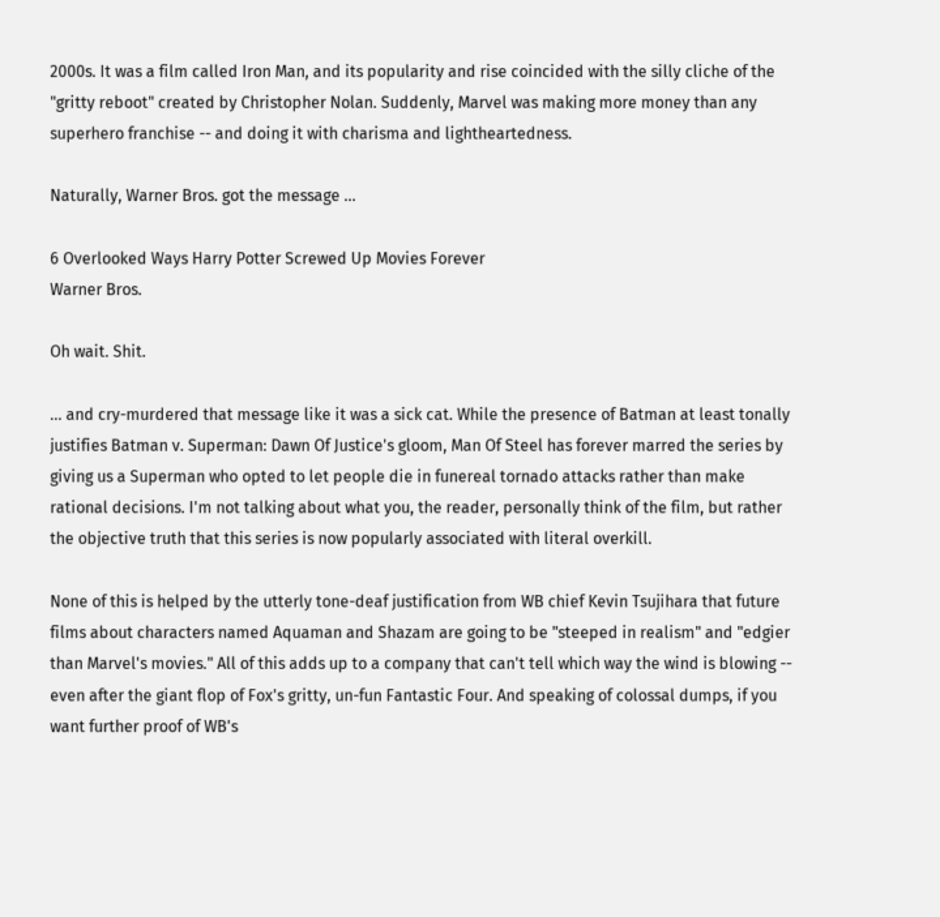2000s. It was a film called Iron Man, and its popularity and rise coincided with the silly cliche of the "gritty reboot" created by Christopher Nolan. Suddenly, Marvel was making more money than any superhero franchise -- and doing it with charisma and lightheartedness.

Naturally, Warner Bros. got the message ...

6 Overlooked Ways Harry Potter Screwed Up Movies Forever
Warner Bros.

Oh wait. Shit.

... and cry-murdered that message like it was a sick cat. While the presence of Batman at least tonally justifies Batman v. Superman: Dawn Of Justice's gloom, Man Of Steel has forever marred the series by giving us a Superman who opted to let people die in funereal tornado attacks rather than make rational decisions. I'm not talking about what you, the reader, personally think of the film, but rather the objective truth that this series is now popularly associated with literal overkill.

None of this is helped by the utterly tone-deaf justification from WB chief Kevin Tsujihara that future films about characters named Aquaman and Shazam are going to be "steeped in realism" and "edgier than Marvel's movies." All of this adds up to a company that can't tell which way the wind is blowing -- even after the giant flop of Fox's gritty, un-fun Fantastic Four. And speaking of colossal dumps, if you want further proof of WB's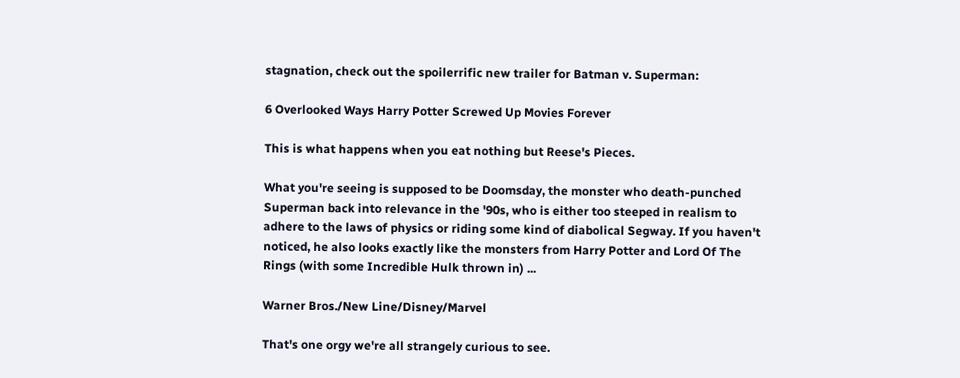stagnation, check out the spoilerrific new trailer for Batman v. Superman:

6 Overlooked Ways Harry Potter Screwed Up Movies Forever

This is what happens when you eat nothing but Reese's Pieces.

What you're seeing is supposed to be Doomsday, the monster who death-punched Superman back into relevance in the '90s, who is either too steeped in realism to adhere to the laws of physics or riding some kind of diabolical Segway. If you haven't noticed, he also looks exactly like the monsters from Harry Potter and Lord Of The Rings (with some Incredible Hulk thrown in) ...

Warner Bros./New Line/Disney/Marvel

That's one orgy we're all strangely curious to see.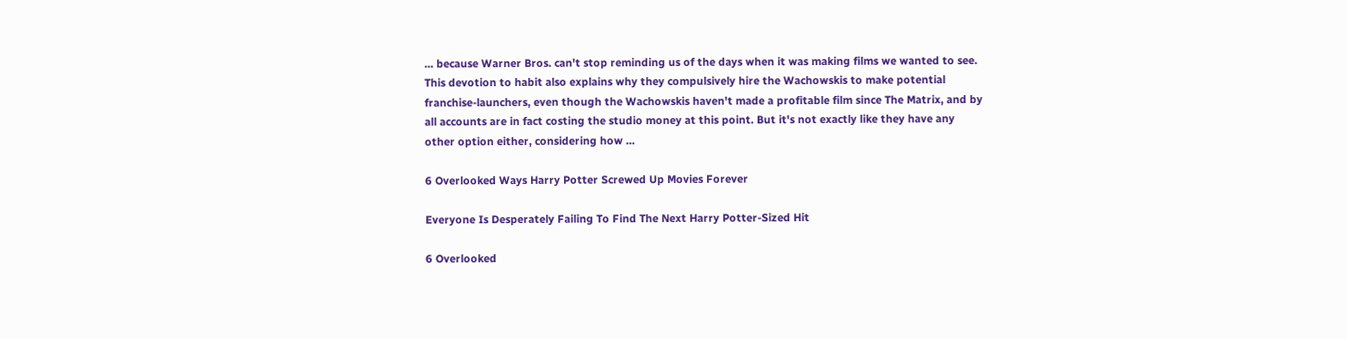... because Warner Bros. can't stop reminding us of the days when it was making films we wanted to see. This devotion to habit also explains why they compulsively hire the Wachowskis to make potential franchise-launchers, even though the Wachowskis haven't made a profitable film since The Matrix, and by all accounts are in fact costing the studio money at this point. But it's not exactly like they have any other option either, considering how ...

6 Overlooked Ways Harry Potter Screwed Up Movies Forever

Everyone Is Desperately Failing To Find The Next Harry Potter-Sized Hit

6 Overlooked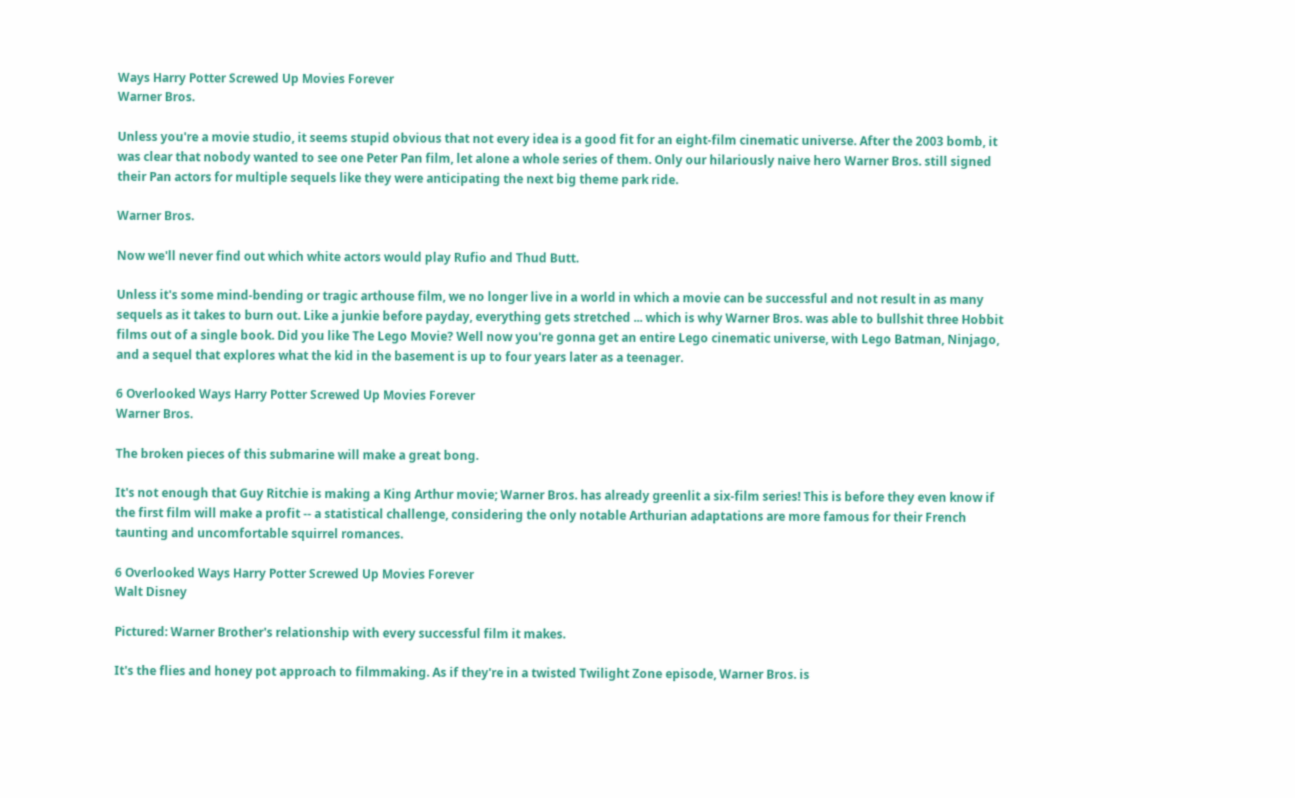Ways Harry Potter Screwed Up Movies Forever
Warner Bros.

Unless you're a movie studio, it seems stupid obvious that not every idea is a good fit for an eight-film cinematic universe. After the 2003 bomb, it was clear that nobody wanted to see one Peter Pan film, let alone a whole series of them. Only our hilariously naive hero Warner Bros. still signed their Pan actors for multiple sequels like they were anticipating the next big theme park ride.

Warner Bros.

Now we'll never find out which white actors would play Rufio and Thud Butt.

Unless it's some mind-bending or tragic arthouse film, we no longer live in a world in which a movie can be successful and not result in as many sequels as it takes to burn out. Like a junkie before payday, everything gets stretched ... which is why Warner Bros. was able to bullshit three Hobbit films out of a single book. Did you like The Lego Movie? Well now you're gonna get an entire Lego cinematic universe, with Lego Batman, Ninjago, and a sequel that explores what the kid in the basement is up to four years later as a teenager.

6 Overlooked Ways Harry Potter Screwed Up Movies Forever
Warner Bros.

The broken pieces of this submarine will make a great bong.

It's not enough that Guy Ritchie is making a King Arthur movie; Warner Bros. has already greenlit a six-film series! This is before they even know if the first film will make a profit -- a statistical challenge, considering the only notable Arthurian adaptations are more famous for their French taunting and uncomfortable squirrel romances.

6 Overlooked Ways Harry Potter Screwed Up Movies Forever
Walt Disney

Pictured: Warner Brother's relationship with every successful film it makes.

It's the flies and honey pot approach to filmmaking. As if they're in a twisted Twilight Zone episode, Warner Bros. is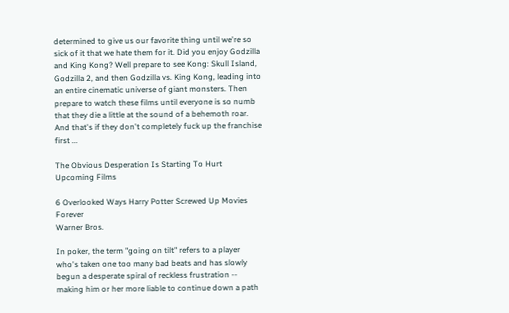determined to give us our favorite thing until we're so sick of it that we hate them for it. Did you enjoy Godzilla and King Kong? Well prepare to see Kong: Skull Island, Godzilla 2, and then Godzilla vs. King Kong, leading into an entire cinematic universe of giant monsters. Then prepare to watch these films until everyone is so numb that they die a little at the sound of a behemoth roar. And that's if they don't completely fuck up the franchise first ...

The Obvious Desperation Is Starting To Hurt Upcoming Films

6 Overlooked Ways Harry Potter Screwed Up Movies Forever
Warner Bros.

In poker, the term "going on tilt" refers to a player who's taken one too many bad beats and has slowly begun a desperate spiral of reckless frustration -- making him or her more liable to continue down a path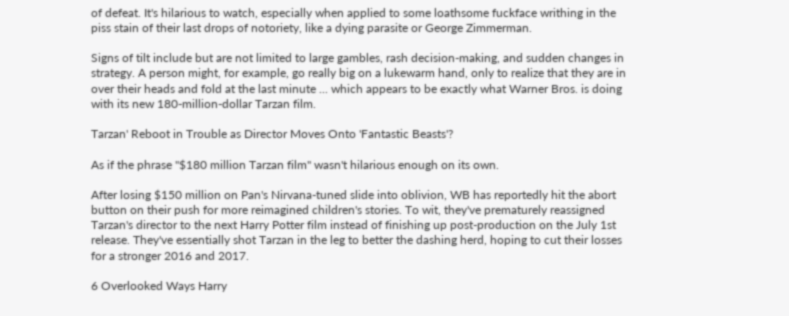of defeat. It's hilarious to watch, especially when applied to some loathsome fuckface writhing in the piss stain of their last drops of notoriety, like a dying parasite or George Zimmerman.

Signs of tilt include but are not limited to large gambles, rash decision-making, and sudden changes in strategy. A person might, for example, go really big on a lukewarm hand, only to realize that they are in over their heads and fold at the last minute ... which appears to be exactly what Warner Bros. is doing with its new 180-million-dollar Tarzan film.

Tarzan' Reboot in Trouble as Director Moves Onto 'Fantastic Beasts'?

As if the phrase "$180 million Tarzan film" wasn't hilarious enough on its own.

After losing $150 million on Pan's Nirvana-tuned slide into oblivion, WB has reportedly hit the abort button on their push for more reimagined children's stories. To wit, they've prematurely reassigned Tarzan's director to the next Harry Potter film instead of finishing up post-production on the July 1st release. They've essentially shot Tarzan in the leg to better the dashing herd, hoping to cut their losses for a stronger 2016 and 2017.

6 Overlooked Ways Harry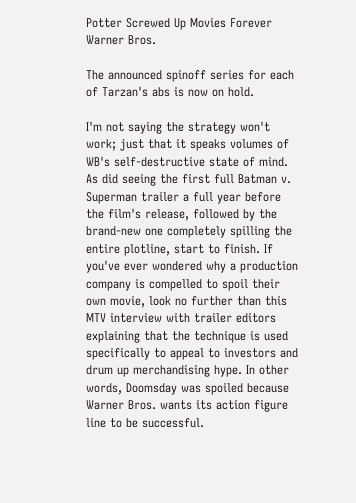Potter Screwed Up Movies Forever
Warner Bros.

The announced spinoff series for each of Tarzan's abs is now on hold.

I'm not saying the strategy won't work; just that it speaks volumes of WB's self-destructive state of mind. As did seeing the first full Batman v. Superman trailer a full year before the film's release, followed by the brand-new one completely spilling the entire plotline, start to finish. If you've ever wondered why a production company is compelled to spoil their own movie, look no further than this MTV interview with trailer editors explaining that the technique is used specifically to appeal to investors and drum up merchandising hype. In other words, Doomsday was spoiled because Warner Bros. wants its action figure line to be successful.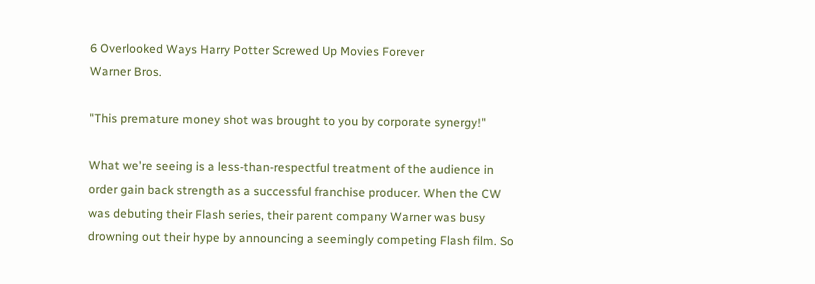6 Overlooked Ways Harry Potter Screwed Up Movies Forever
Warner Bros.

"This premature money shot was brought to you by corporate synergy!"

What we're seeing is a less-than-respectful treatment of the audience in order gain back strength as a successful franchise producer. When the CW was debuting their Flash series, their parent company Warner was busy drowning out their hype by announcing a seemingly competing Flash film. So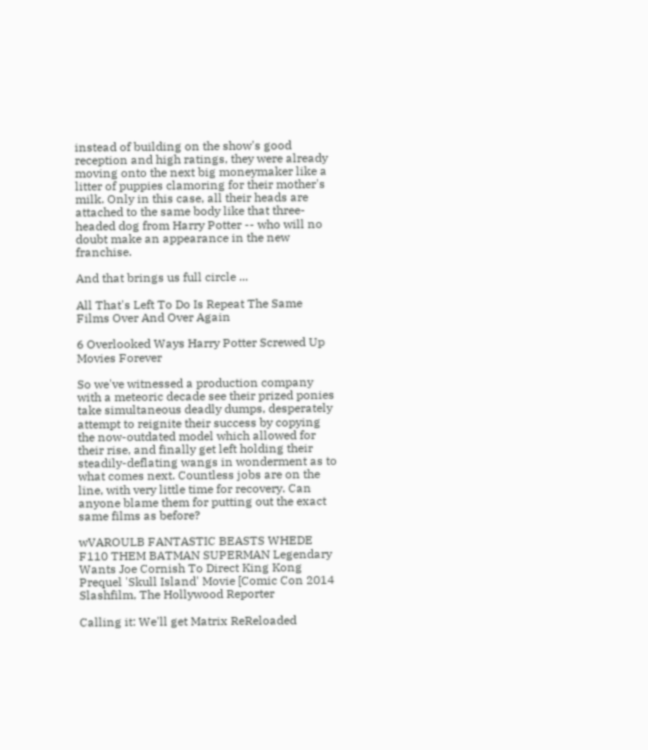instead of building on the show's good reception and high ratings, they were already moving onto the next big moneymaker like a litter of puppies clamoring for their mother's milk. Only in this case, all their heads are attached to the same body like that three-headed dog from Harry Potter -- who will no doubt make an appearance in the new franchise.

And that brings us full circle ...

All That's Left To Do Is Repeat The Same Films Over And Over Again

6 Overlooked Ways Harry Potter Screwed Up Movies Forever

So we've witnessed a production company with a meteoric decade see their prized ponies take simultaneous deadly dumps, desperately attempt to reignite their success by copying the now-outdated model which allowed for their rise, and finally get left holding their steadily-deflating wangs in wonderment as to what comes next. Countless jobs are on the line, with very little time for recovery. Can anyone blame them for putting out the exact same films as before?

wVAROULB FANTASTIC BEASTS WHEDE F110 THEM BATMAN SUPERMAN Legendary Wants Joe Cornish To Direct King Kong Prequel 'Skull Island' Movie [Comic Con 2014
Slashfilm, The Hollywood Reporter

Calling it: We'll get Matrix ReReloaded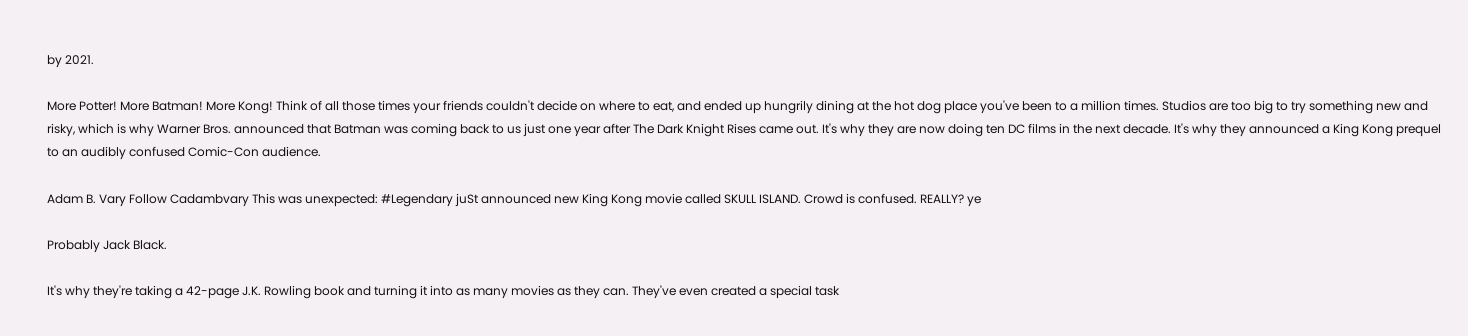by 2021.

More Potter! More Batman! More Kong! Think of all those times your friends couldn't decide on where to eat, and ended up hungrily dining at the hot dog place you've been to a million times. Studios are too big to try something new and risky, which is why Warner Bros. announced that Batman was coming back to us just one year after The Dark Knight Rises came out. It's why they are now doing ten DC films in the next decade. It's why they announced a King Kong prequel to an audibly confused Comic-Con audience.

Adam B. Vary Follow Cadambvary This was unexpected: #Legendary juSt announced new King Kong movie called SKULL ISLAND. Crowd is confused. REALLY? ye

Probably Jack Black.

It's why they're taking a 42-page J.K. Rowling book and turning it into as many movies as they can. They've even created a special task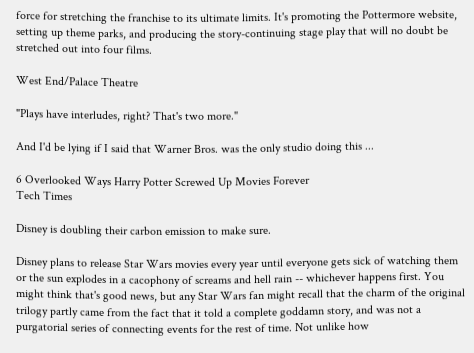force for stretching the franchise to its ultimate limits. It's promoting the Pottermore website, setting up theme parks, and producing the story-continuing stage play that will no doubt be stretched out into four films.

West End/Palace Theatre

"Plays have interludes, right? That's two more."

And I'd be lying if I said that Warner Bros. was the only studio doing this ...

6 Overlooked Ways Harry Potter Screwed Up Movies Forever
Tech Times

Disney is doubling their carbon emission to make sure.

Disney plans to release Star Wars movies every year until everyone gets sick of watching them or the sun explodes in a cacophony of screams and hell rain -- whichever happens first. You might think that's good news, but any Star Wars fan might recall that the charm of the original trilogy partly came from the fact that it told a complete goddamn story, and was not a purgatorial series of connecting events for the rest of time. Not unlike how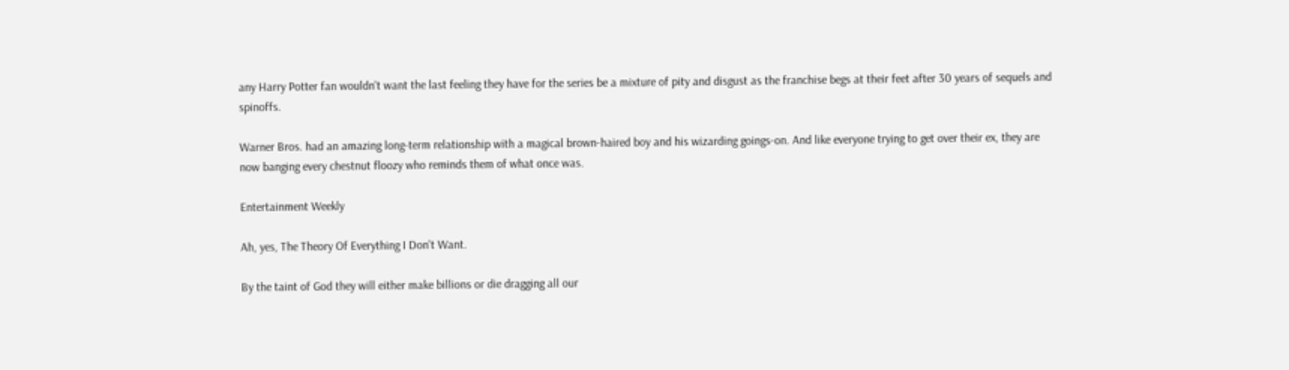any Harry Potter fan wouldn't want the last feeling they have for the series be a mixture of pity and disgust as the franchise begs at their feet after 30 years of sequels and spinoffs.

Warner Bros. had an amazing long-term relationship with a magical brown-haired boy and his wizarding goings-on. And like everyone trying to get over their ex, they are now banging every chestnut floozy who reminds them of what once was.

Entertainment Weekly

Ah, yes, The Theory Of Everything I Don't Want.

By the taint of God they will either make billions or die dragging all our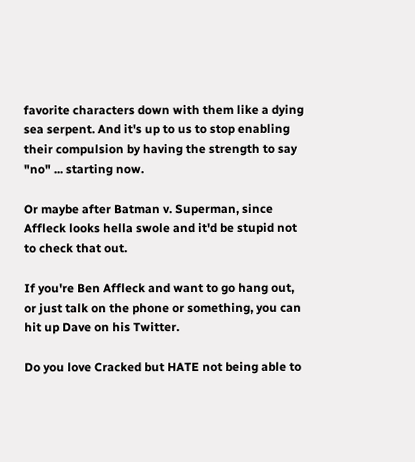favorite characters down with them like a dying sea serpent. And it's up to us to stop enabling their compulsion by having the strength to say "no" ... starting now.

Or maybe after Batman v. Superman, since Affleck looks hella swole and it'd be stupid not to check that out.

If you're Ben Affleck and want to go hang out, or just talk on the phone or something, you can hit up Dave on his Twitter.

Do you love Cracked but HATE not being able to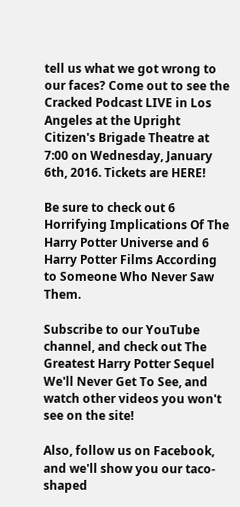tell us what we got wrong to our faces? Come out to see the Cracked Podcast LIVE in Los Angeles at the Upright Citizen's Brigade Theatre at 7:00 on Wednesday, January 6th, 2016. Tickets are HERE!

Be sure to check out 6 Horrifying Implications Of The Harry Potter Universe and 6 Harry Potter Films According to Someone Who Never Saw Them.

Subscribe to our YouTube channel, and check out The Greatest Harry Potter Sequel We'll Never Get To See, and watch other videos you won't see on the site!

Also, follow us on Facebook, and we'll show you our taco-shaped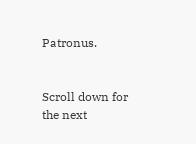Patronus.


Scroll down for the next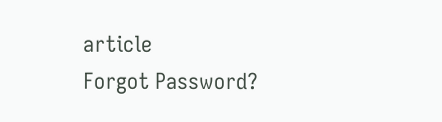article
Forgot Password?